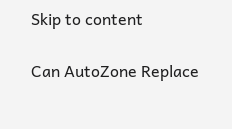Skip to content

Can AutoZone Replace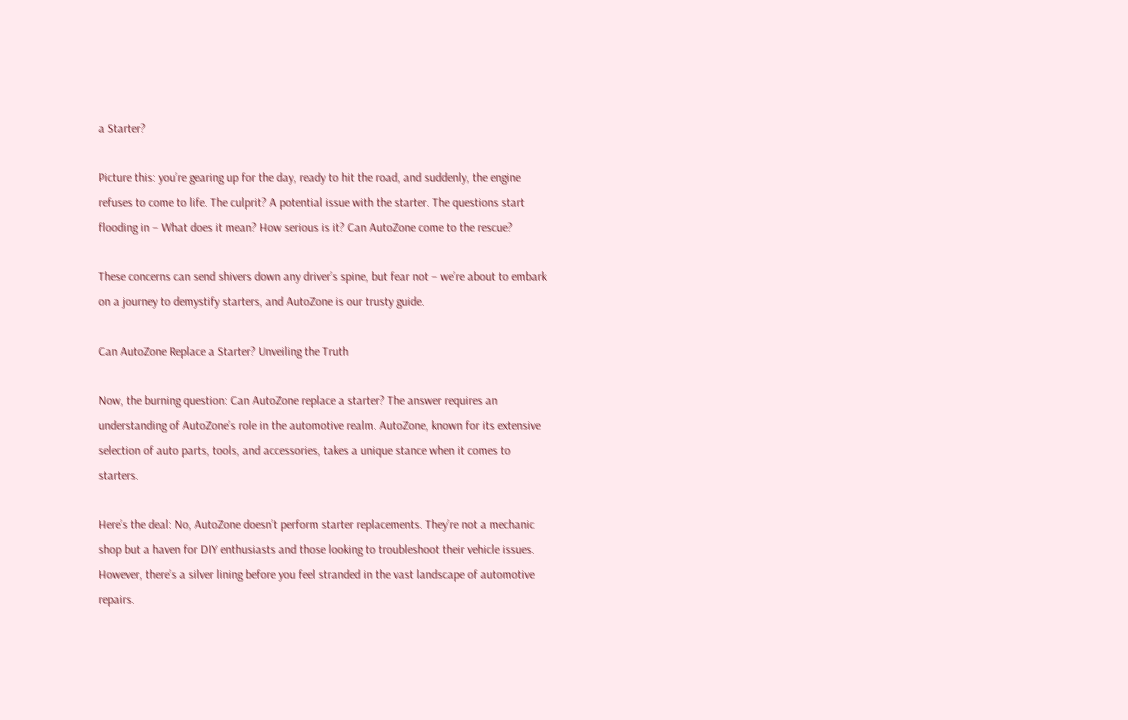a Starter?

Picture this: you’re gearing up for the day, ready to hit the road, and suddenly, the engine refuses to come to life. The culprit? A potential issue with the starter. The questions start flooding in – What does it mean? How serious is it? Can AutoZone come to the rescue?

These concerns can send shivers down any driver’s spine, but fear not – we’re about to embark on a journey to demystify starters, and AutoZone is our trusty guide.

Can AutoZone Replace a Starter? Unveiling the Truth

Now, the burning question: Can AutoZone replace a starter? The answer requires an understanding of AutoZone’s role in the automotive realm. AutoZone, known for its extensive selection of auto parts, tools, and accessories, takes a unique stance when it comes to starters.

Here’s the deal: No, AutoZone doesn’t perform starter replacements. They’re not a mechanic shop but a haven for DIY enthusiasts and those looking to troubleshoot their vehicle issues. However, there’s a silver lining before you feel stranded in the vast landscape of automotive repairs.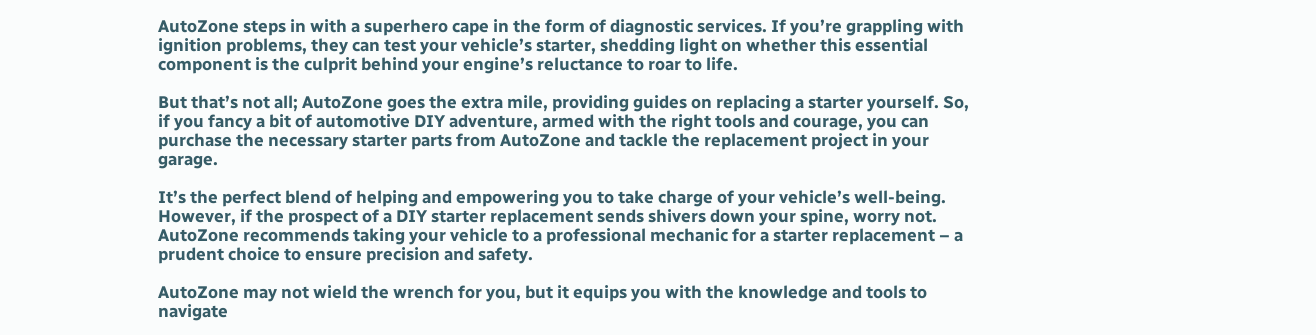AutoZone steps in with a superhero cape in the form of diagnostic services. If you’re grappling with ignition problems, they can test your vehicle’s starter, shedding light on whether this essential component is the culprit behind your engine’s reluctance to roar to life.

But that’s not all; AutoZone goes the extra mile, providing guides on replacing a starter yourself. So, if you fancy a bit of automotive DIY adventure, armed with the right tools and courage, you can purchase the necessary starter parts from AutoZone and tackle the replacement project in your garage.

It’s the perfect blend of helping and empowering you to take charge of your vehicle’s well-being. However, if the prospect of a DIY starter replacement sends shivers down your spine, worry not. AutoZone recommends taking your vehicle to a professional mechanic for a starter replacement – a prudent choice to ensure precision and safety.

AutoZone may not wield the wrench for you, but it equips you with the knowledge and tools to navigate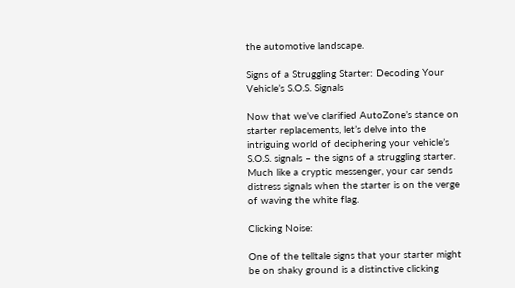the automotive landscape.

Signs of a Struggling Starter: Decoding Your Vehicle’s S.O.S. Signals

Now that we’ve clarified AutoZone’s stance on starter replacements, let’s delve into the intriguing world of deciphering your vehicle’s S.O.S. signals – the signs of a struggling starter. Much like a cryptic messenger, your car sends distress signals when the starter is on the verge of waving the white flag.

Clicking Noise:

One of the telltale signs that your starter might be on shaky ground is a distinctive clicking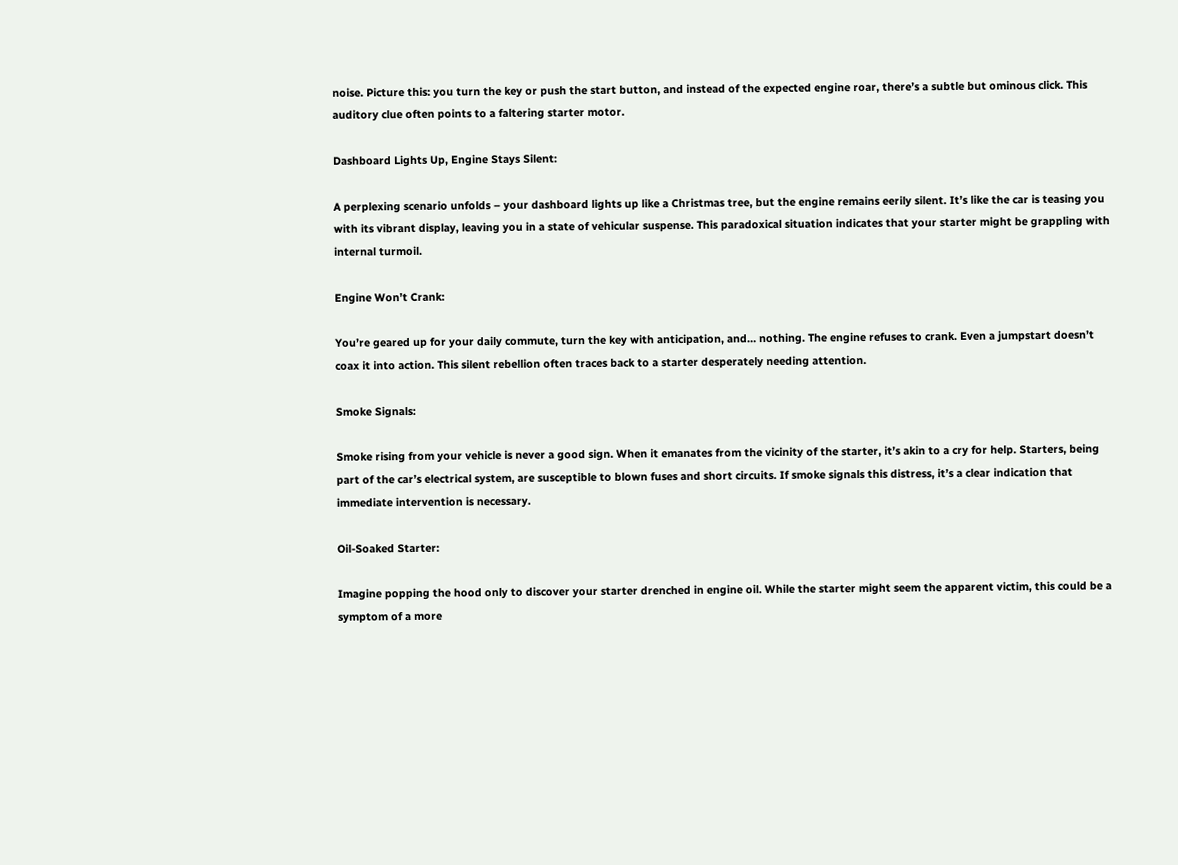noise. Picture this: you turn the key or push the start button, and instead of the expected engine roar, there’s a subtle but ominous click. This auditory clue often points to a faltering starter motor.

Dashboard Lights Up, Engine Stays Silent:

A perplexing scenario unfolds – your dashboard lights up like a Christmas tree, but the engine remains eerily silent. It’s like the car is teasing you with its vibrant display, leaving you in a state of vehicular suspense. This paradoxical situation indicates that your starter might be grappling with internal turmoil.

Engine Won’t Crank:

You’re geared up for your daily commute, turn the key with anticipation, and… nothing. The engine refuses to crank. Even a jumpstart doesn’t coax it into action. This silent rebellion often traces back to a starter desperately needing attention.

Smoke Signals:

Smoke rising from your vehicle is never a good sign. When it emanates from the vicinity of the starter, it’s akin to a cry for help. Starters, being part of the car’s electrical system, are susceptible to blown fuses and short circuits. If smoke signals this distress, it’s a clear indication that immediate intervention is necessary.

Oil-Soaked Starter:

Imagine popping the hood only to discover your starter drenched in engine oil. While the starter might seem the apparent victim, this could be a symptom of a more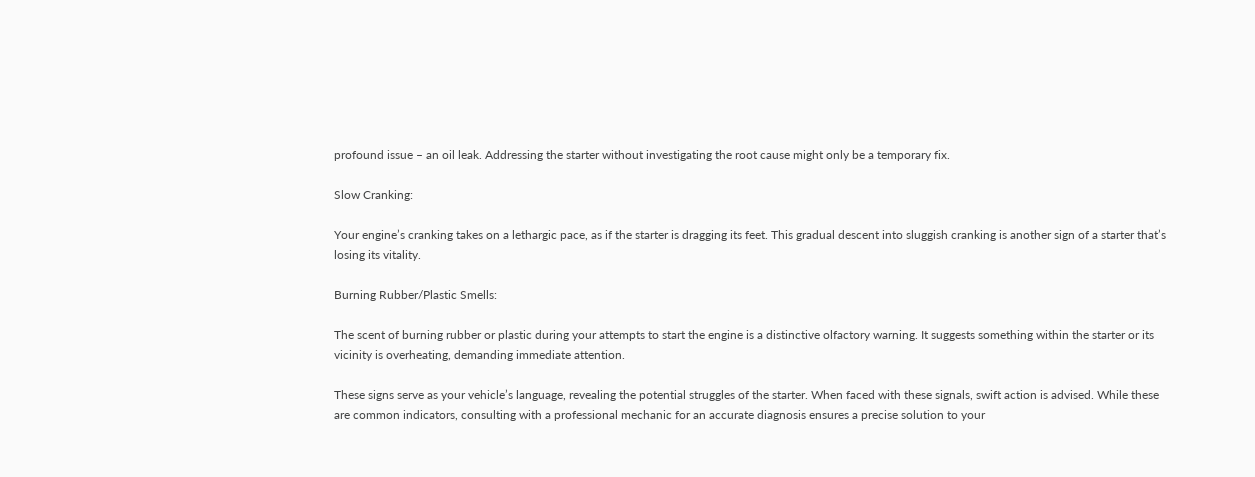profound issue – an oil leak. Addressing the starter without investigating the root cause might only be a temporary fix.

Slow Cranking:

Your engine’s cranking takes on a lethargic pace, as if the starter is dragging its feet. This gradual descent into sluggish cranking is another sign of a starter that’s losing its vitality.

Burning Rubber/Plastic Smells:

The scent of burning rubber or plastic during your attempts to start the engine is a distinctive olfactory warning. It suggests something within the starter or its vicinity is overheating, demanding immediate attention.

These signs serve as your vehicle’s language, revealing the potential struggles of the starter. When faced with these signals, swift action is advised. While these are common indicators, consulting with a professional mechanic for an accurate diagnosis ensures a precise solution to your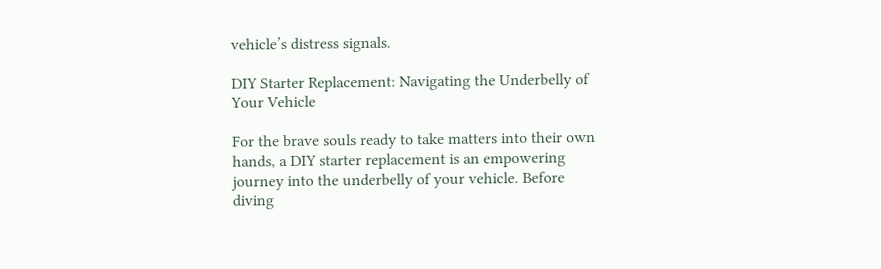vehicle’s distress signals.

DIY Starter Replacement: Navigating the Underbelly of Your Vehicle

For the brave souls ready to take matters into their own hands, a DIY starter replacement is an empowering journey into the underbelly of your vehicle. Before diving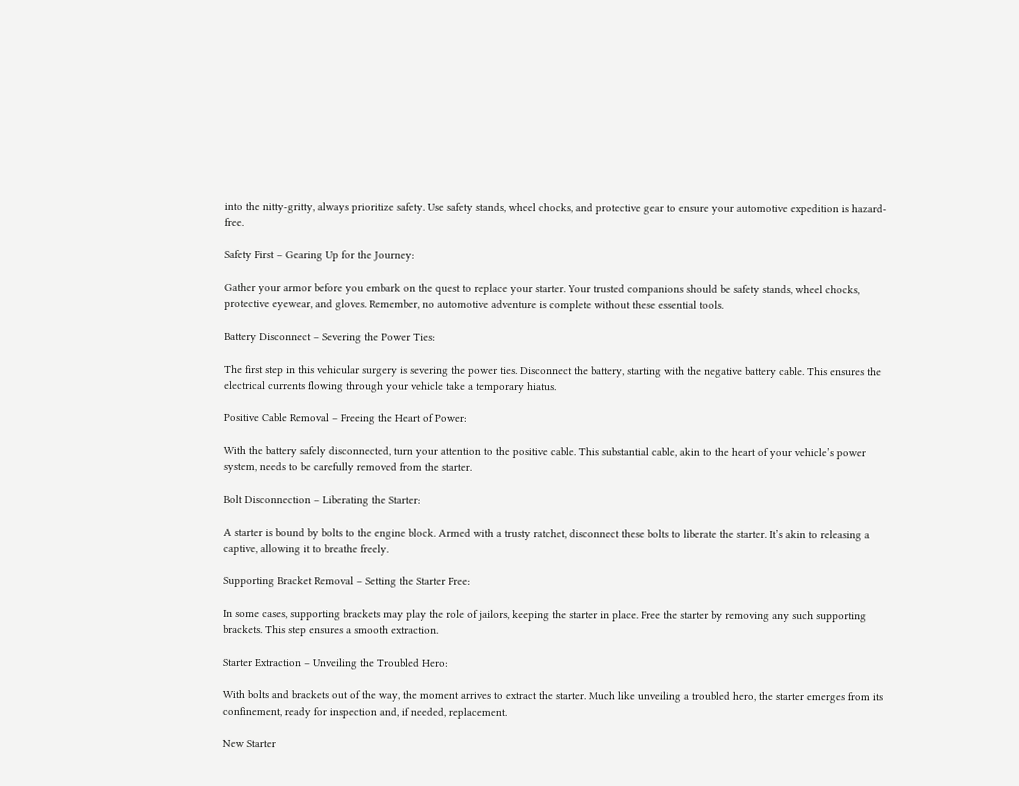into the nitty-gritty, always prioritize safety. Use safety stands, wheel chocks, and protective gear to ensure your automotive expedition is hazard-free.

Safety First – Gearing Up for the Journey:

Gather your armor before you embark on the quest to replace your starter. Your trusted companions should be safety stands, wheel chocks, protective eyewear, and gloves. Remember, no automotive adventure is complete without these essential tools.

Battery Disconnect – Severing the Power Ties:

The first step in this vehicular surgery is severing the power ties. Disconnect the battery, starting with the negative battery cable. This ensures the electrical currents flowing through your vehicle take a temporary hiatus.

Positive Cable Removal – Freeing the Heart of Power:

With the battery safely disconnected, turn your attention to the positive cable. This substantial cable, akin to the heart of your vehicle’s power system, needs to be carefully removed from the starter.

Bolt Disconnection – Liberating the Starter:

A starter is bound by bolts to the engine block. Armed with a trusty ratchet, disconnect these bolts to liberate the starter. It’s akin to releasing a captive, allowing it to breathe freely.

Supporting Bracket Removal – Setting the Starter Free:

In some cases, supporting brackets may play the role of jailors, keeping the starter in place. Free the starter by removing any such supporting brackets. This step ensures a smooth extraction.

Starter Extraction – Unveiling the Troubled Hero:

With bolts and brackets out of the way, the moment arrives to extract the starter. Much like unveiling a troubled hero, the starter emerges from its confinement, ready for inspection and, if needed, replacement.

New Starter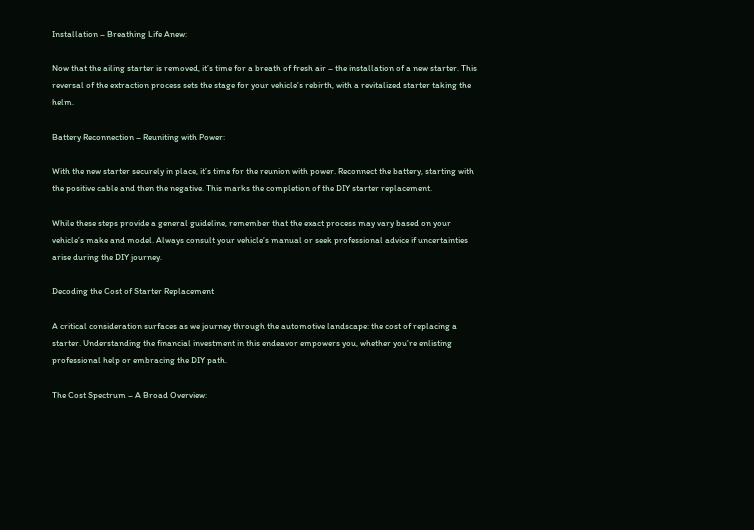Installation – Breathing Life Anew:

Now that the ailing starter is removed, it’s time for a breath of fresh air – the installation of a new starter. This reversal of the extraction process sets the stage for your vehicle’s rebirth, with a revitalized starter taking the helm.

Battery Reconnection – Reuniting with Power:

With the new starter securely in place, it’s time for the reunion with power. Reconnect the battery, starting with the positive cable and then the negative. This marks the completion of the DIY starter replacement.

While these steps provide a general guideline, remember that the exact process may vary based on your vehicle’s make and model. Always consult your vehicle’s manual or seek professional advice if uncertainties arise during the DIY journey.

Decoding the Cost of Starter Replacement

A critical consideration surfaces as we journey through the automotive landscape: the cost of replacing a starter. Understanding the financial investment in this endeavor empowers you, whether you’re enlisting professional help or embracing the DIY path.

The Cost Spectrum – A Broad Overview: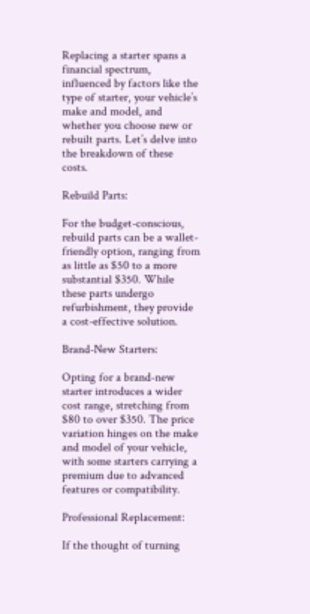Replacing a starter spans a financial spectrum, influenced by factors like the type of starter, your vehicle’s make and model, and whether you choose new or rebuilt parts. Let’s delve into the breakdown of these costs.

Rebuild Parts:

For the budget-conscious, rebuild parts can be a wallet-friendly option, ranging from as little as $50 to a more substantial $350. While these parts undergo refurbishment, they provide a cost-effective solution.

Brand-New Starters:

Opting for a brand-new starter introduces a wider cost range, stretching from $80 to over $350. The price variation hinges on the make and model of your vehicle, with some starters carrying a premium due to advanced features or compatibility.

Professional Replacement:

If the thought of turning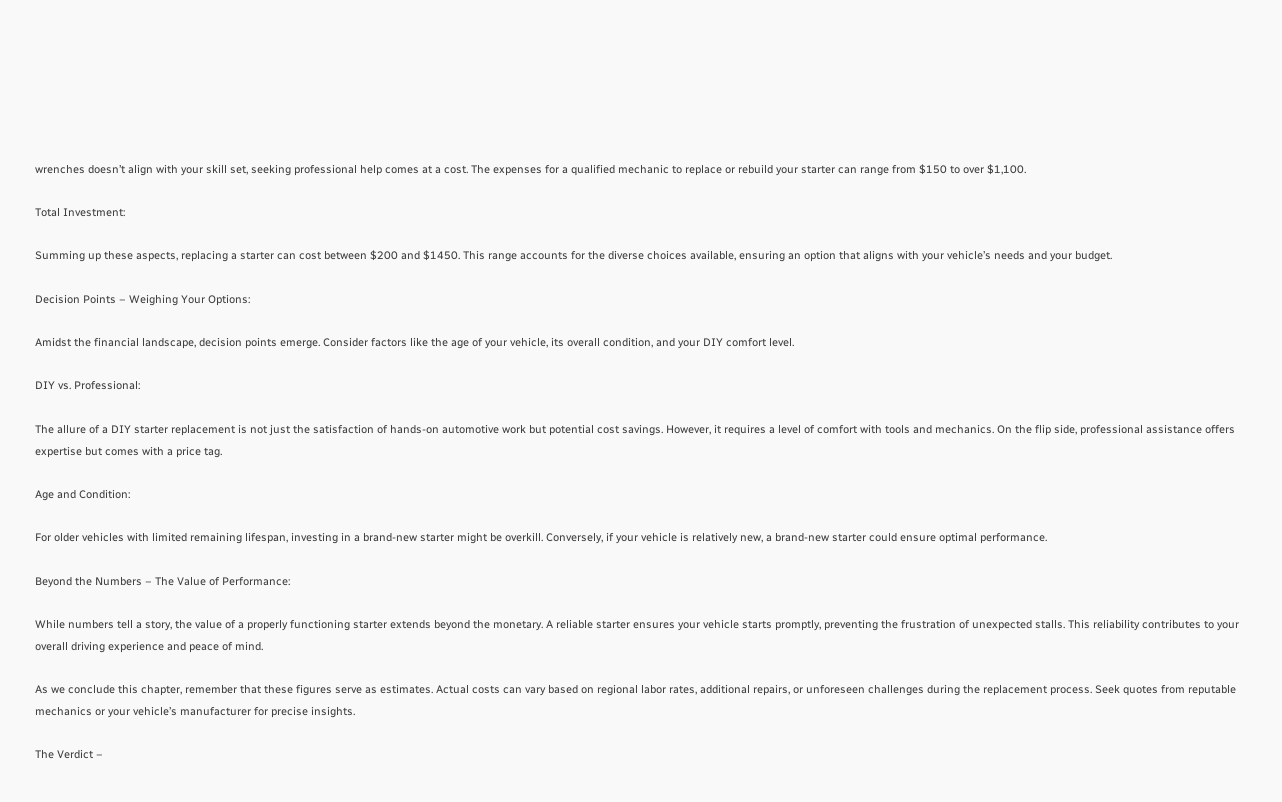wrenches doesn’t align with your skill set, seeking professional help comes at a cost. The expenses for a qualified mechanic to replace or rebuild your starter can range from $150 to over $1,100.

Total Investment:

Summing up these aspects, replacing a starter can cost between $200 and $1450. This range accounts for the diverse choices available, ensuring an option that aligns with your vehicle’s needs and your budget.

Decision Points – Weighing Your Options:

Amidst the financial landscape, decision points emerge. Consider factors like the age of your vehicle, its overall condition, and your DIY comfort level.

DIY vs. Professional:

The allure of a DIY starter replacement is not just the satisfaction of hands-on automotive work but potential cost savings. However, it requires a level of comfort with tools and mechanics. On the flip side, professional assistance offers expertise but comes with a price tag.

Age and Condition:

For older vehicles with limited remaining lifespan, investing in a brand-new starter might be overkill. Conversely, if your vehicle is relatively new, a brand-new starter could ensure optimal performance.

Beyond the Numbers – The Value of Performance:

While numbers tell a story, the value of a properly functioning starter extends beyond the monetary. A reliable starter ensures your vehicle starts promptly, preventing the frustration of unexpected stalls. This reliability contributes to your overall driving experience and peace of mind.

As we conclude this chapter, remember that these figures serve as estimates. Actual costs can vary based on regional labor rates, additional repairs, or unforeseen challenges during the replacement process. Seek quotes from reputable mechanics or your vehicle’s manufacturer for precise insights.

The Verdict –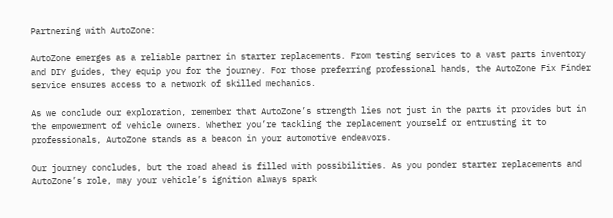Partnering with AutoZone:

AutoZone emerges as a reliable partner in starter replacements. From testing services to a vast parts inventory and DIY guides, they equip you for the journey. For those preferring professional hands, the AutoZone Fix Finder service ensures access to a network of skilled mechanics.

As we conclude our exploration, remember that AutoZone’s strength lies not just in the parts it provides but in the empowerment of vehicle owners. Whether you’re tackling the replacement yourself or entrusting it to professionals, AutoZone stands as a beacon in your automotive endeavors.

Our journey concludes, but the road ahead is filled with possibilities. As you ponder starter replacements and AutoZone’s role, may your vehicle’s ignition always spark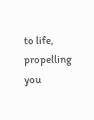to life, propelling you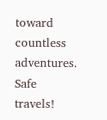toward countless adventures. Safe travels!